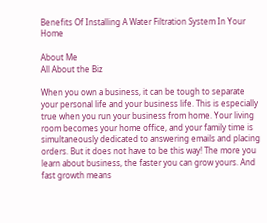Benefits Of Installing A Water Filtration System In Your Home

About Me
All About the Biz

When you own a business, it can be tough to separate your personal life and your business life. This is especially true when you run your business from home. Your living room becomes your home office, and your family time is simultaneously dedicated to answering emails and placing orders. But it does not have to be this way! The more you learn about business, the faster you can grow yours. And fast growth means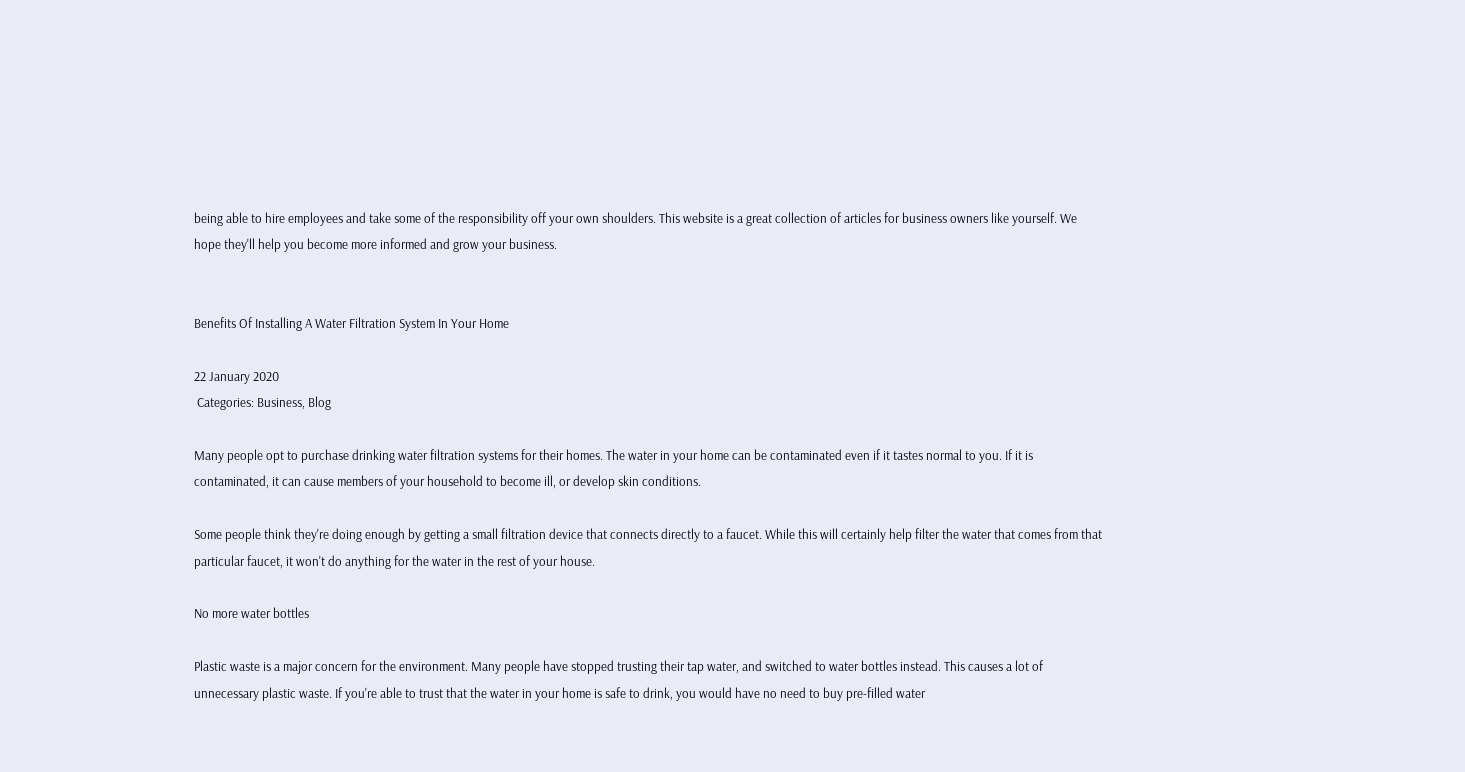being able to hire employees and take some of the responsibility off your own shoulders. This website is a great collection of articles for business owners like yourself. We hope they'll help you become more informed and grow your business.


Benefits Of Installing A Water Filtration System In Your Home

22 January 2020
 Categories: Business, Blog

Many people opt to purchase drinking water filtration systems for their homes. The water in your home can be contaminated even if it tastes normal to you. If it is contaminated, it can cause members of your household to become ill, or develop skin conditions.

Some people think they're doing enough by getting a small filtration device that connects directly to a faucet. While this will certainly help filter the water that comes from that particular faucet, it won't do anything for the water in the rest of your house.

No more water bottles

Plastic waste is a major concern for the environment. Many people have stopped trusting their tap water, and switched to water bottles instead. This causes a lot of unnecessary plastic waste. If you're able to trust that the water in your home is safe to drink, you would have no need to buy pre-filled water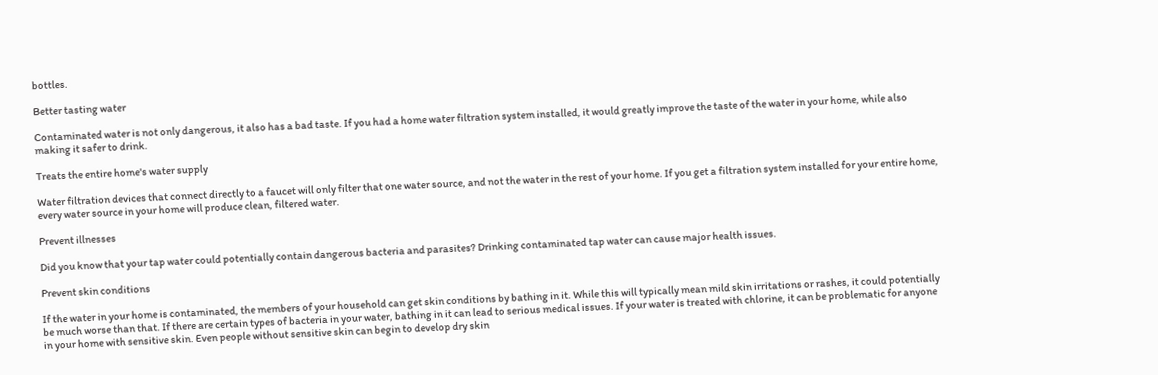bottles.

Better tasting water

Contaminated water is not only dangerous, it also has a bad taste. If you had a home water filtration system installed, it would greatly improve the taste of the water in your home, while also making it safer to drink.

Treats the entire home's water supply

Water filtration devices that connect directly to a faucet will only filter that one water source, and not the water in the rest of your home. If you get a filtration system installed for your entire home, every water source in your home will produce clean, filtered water.

Prevent illnesses

Did you know that your tap water could potentially contain dangerous bacteria and parasites? Drinking contaminated tap water can cause major health issues.

Prevent skin conditions

If the water in your home is contaminated, the members of your household can get skin conditions by bathing in it. While this will typically mean mild skin irritations or rashes, it could potentially be much worse than that. If there are certain types of bacteria in your water, bathing in it can lead to serious medical issues. If your water is treated with chlorine, it can be problematic for anyone in your home with sensitive skin. Even people without sensitive skin can begin to develop dry skin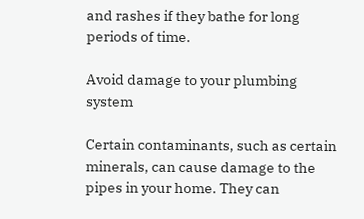and rashes if they bathe for long periods of time.

Avoid damage to your plumbing system

Certain contaminants, such as certain minerals, can cause damage to the pipes in your home. They can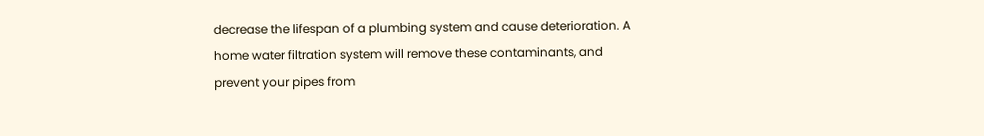decrease the lifespan of a plumbing system and cause deterioration. A home water filtration system will remove these contaminants, and prevent your pipes from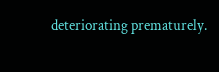deteriorating prematurely.